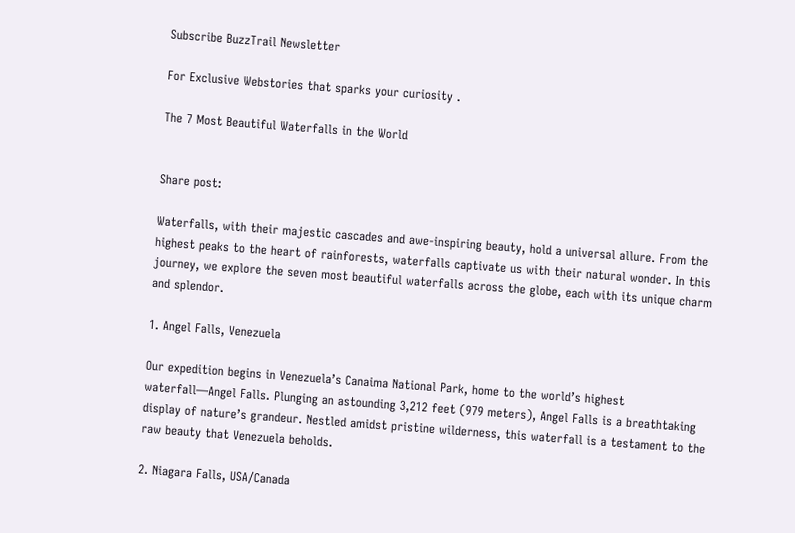Subscribe BuzzTrail Newsletter

For Exclusive Webstories that sparks your curiosity .

The 7 Most Beautiful Waterfalls in the World


Share post:

Waterfalls, with their majestic cascades and awe-inspiring beauty, hold a universal allure. From the highest peaks to the heart of rainforests, waterfalls captivate us with their natural wonder. In this journey, we explore the seven most beautiful waterfalls across the globe, each with its unique charm and splendor.

1. Angel Falls, Venezuela

Our expedition begins in Venezuela’s Canaima National Park, home to the world’s highest waterfall—Angel Falls. Plunging an astounding 3,212 feet (979 meters), Angel Falls is a breathtaking display of nature’s grandeur. Nestled amidst pristine wilderness, this waterfall is a testament to the raw beauty that Venezuela beholds.

2. Niagara Falls, USA/Canada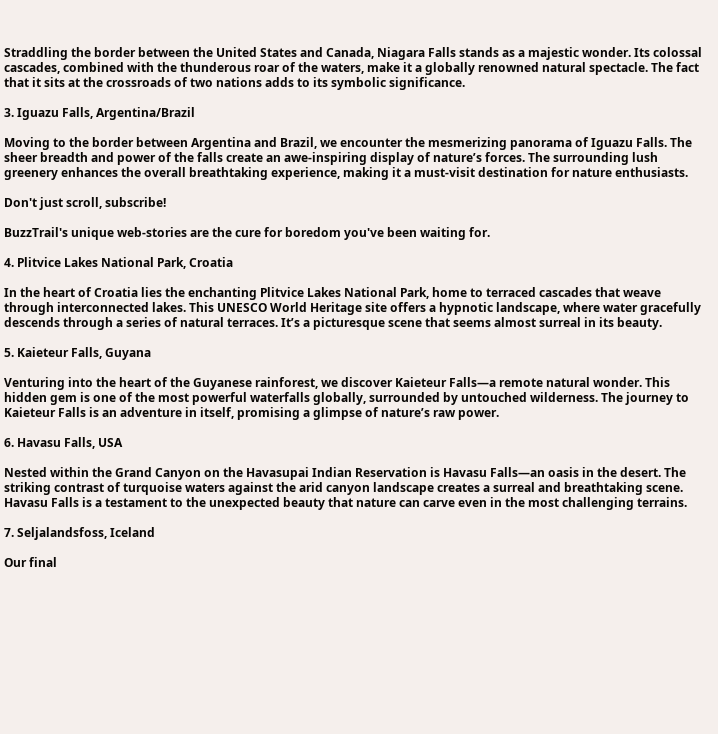Straddling the border between the United States and Canada, Niagara Falls stands as a majestic wonder. Its colossal cascades, combined with the thunderous roar of the waters, make it a globally renowned natural spectacle. The fact that it sits at the crossroads of two nations adds to its symbolic significance.

3. Iguazu Falls, Argentina/Brazil

Moving to the border between Argentina and Brazil, we encounter the mesmerizing panorama of Iguazu Falls. The sheer breadth and power of the falls create an awe-inspiring display of nature’s forces. The surrounding lush greenery enhances the overall breathtaking experience, making it a must-visit destination for nature enthusiasts.

Don't just scroll, subscribe!

BuzzTrail's unique web-stories are the cure for boredom you've been waiting for.

4. Plitvice Lakes National Park, Croatia

In the heart of Croatia lies the enchanting Plitvice Lakes National Park, home to terraced cascades that weave through interconnected lakes. This UNESCO World Heritage site offers a hypnotic landscape, where water gracefully descends through a series of natural terraces. It’s a picturesque scene that seems almost surreal in its beauty.

5. Kaieteur Falls, Guyana

Venturing into the heart of the Guyanese rainforest, we discover Kaieteur Falls—a remote natural wonder. This hidden gem is one of the most powerful waterfalls globally, surrounded by untouched wilderness. The journey to Kaieteur Falls is an adventure in itself, promising a glimpse of nature’s raw power.

6. Havasu Falls, USA

Nested within the Grand Canyon on the Havasupai Indian Reservation is Havasu Falls—an oasis in the desert. The striking contrast of turquoise waters against the arid canyon landscape creates a surreal and breathtaking scene. Havasu Falls is a testament to the unexpected beauty that nature can carve even in the most challenging terrains.

7. Seljalandsfoss, Iceland

Our final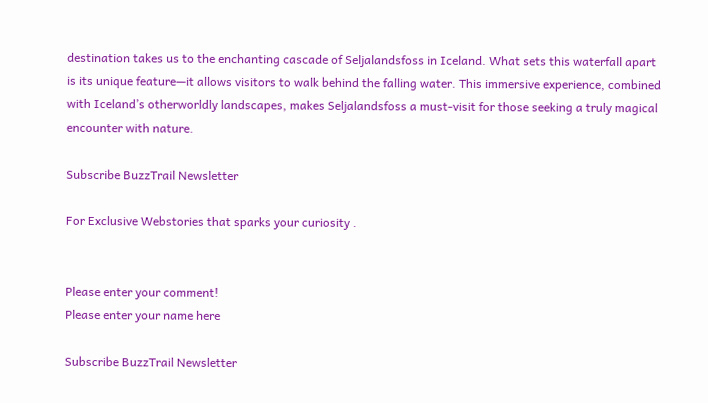destination takes us to the enchanting cascade of Seljalandsfoss in Iceland. What sets this waterfall apart is its unique feature—it allows visitors to walk behind the falling water. This immersive experience, combined with Iceland’s otherworldly landscapes, makes Seljalandsfoss a must-visit for those seeking a truly magical encounter with nature.

Subscribe BuzzTrail Newsletter

For Exclusive Webstories that sparks your curiosity .


Please enter your comment!
Please enter your name here

Subscribe BuzzTrail Newsletter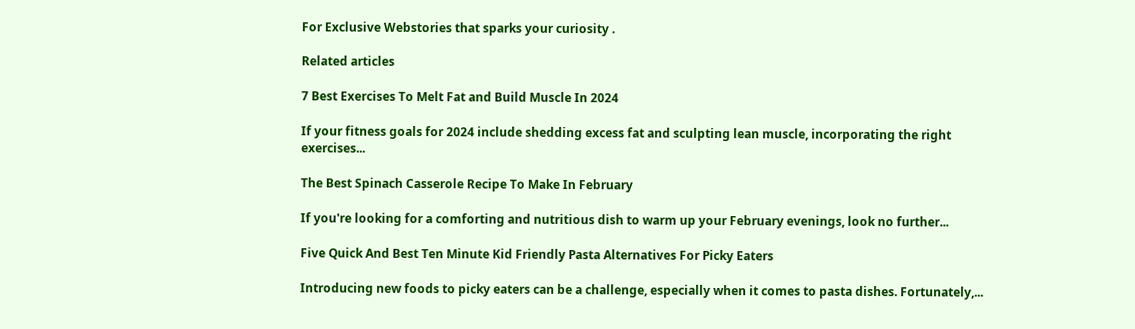For Exclusive Webstories that sparks your curiosity .

Related articles

7 Best Exercises To Melt Fat and Build Muscle In 2024

If your fitness goals for 2024 include shedding excess fat and sculpting lean muscle, incorporating the right exercises...

The Best Spinach Casserole Recipe To Make In February

If you're looking for a comforting and nutritious dish to warm up your February evenings, look no further...

Five Quick And Best Ten Minute Kid Friendly Pasta Alternatives For Picky Eaters

Introducing new foods to picky eaters can be a challenge, especially when it comes to pasta dishes. Fortunately,...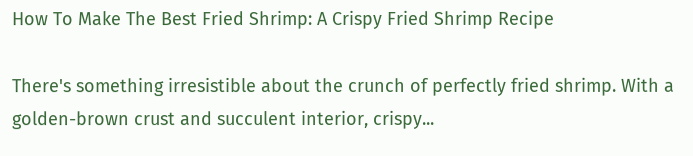How To Make The Best Fried Shrimp: A Crispy Fried Shrimp Recipe

There's something irresistible about the crunch of perfectly fried shrimp. With a golden-brown crust and succulent interior, crispy...